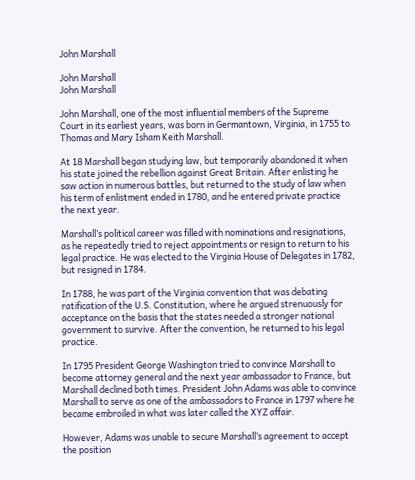John Marshall

John Marshall
John Marshall

John Marshall, one of the most influential members of the Supreme Court in its earliest years, was born in Germantown, Virginia, in 1755 to Thomas and Mary Isham Keith Marshall.

At 18 Marshall began studying law, but temporarily abandoned it when his state joined the rebellion against Great Britain. After enlisting he saw action in numerous battles, but returned to the study of law when his term of enlistment ended in 1780, and he entered private practice the next year.

Marshall’s political career was filled with nominations and resignations, as he repeatedly tried to reject appointments or resign to return to his legal practice. He was elected to the Virginia House of Delegates in 1782, but resigned in 1784.

In 1788, he was part of the Virginia convention that was debating ratification of the U.S. Constitution, where he argued strenuously for acceptance on the basis that the states needed a stronger national government to survive. After the convention, he returned to his legal practice.

In 1795 President George Washington tried to convince Marshall to become attorney general and the next year ambassador to France, but Marshall declined both times. President John Adams was able to convince Marshall to serve as one of the ambassadors to France in 1797 where he became embroiled in what was later called the XYZ affair.

However, Adams was unable to secure Marshall’s agreement to accept the position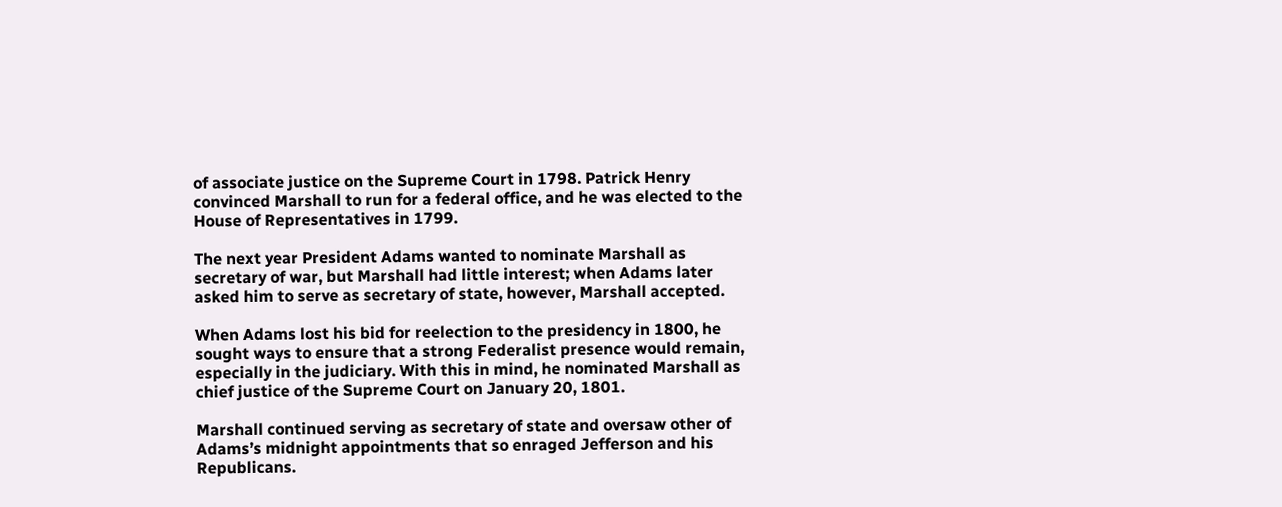of associate justice on the Supreme Court in 1798. Patrick Henry convinced Marshall to run for a federal office, and he was elected to the House of Representatives in 1799.

The next year President Adams wanted to nominate Marshall as secretary of war, but Marshall had little interest; when Adams later asked him to serve as secretary of state, however, Marshall accepted.

When Adams lost his bid for reelection to the presidency in 1800, he sought ways to ensure that a strong Federalist presence would remain, especially in the judiciary. With this in mind, he nominated Marshall as chief justice of the Supreme Court on January 20, 1801.

Marshall continued serving as secretary of state and oversaw other of Adams’s midnight appointments that so enraged Jefferson and his Republicans.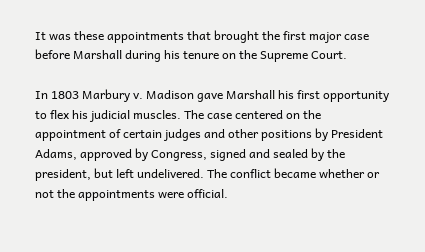It was these appointments that brought the first major case before Marshall during his tenure on the Supreme Court.

In 1803 Marbury v. Madison gave Marshall his first opportunity to flex his judicial muscles. The case centered on the appointment of certain judges and other positions by President Adams, approved by Congress, signed and sealed by the president, but left undelivered. The conflict became whether or not the appointments were official.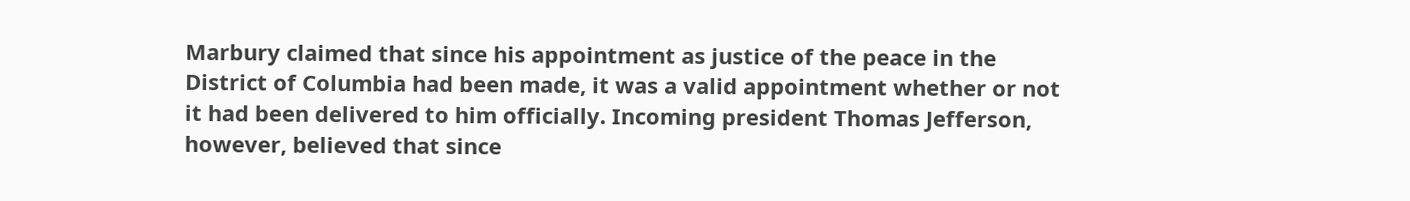Marbury claimed that since his appointment as justice of the peace in the District of Columbia had been made, it was a valid appointment whether or not it had been delivered to him officially. Incoming president Thomas Jefferson, however, believed that since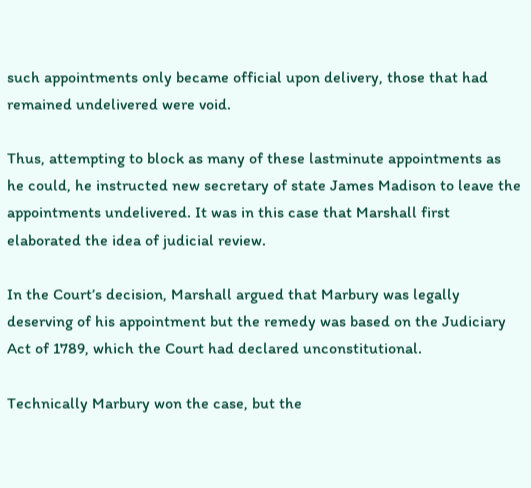such appointments only became official upon delivery, those that had remained undelivered were void.

Thus, attempting to block as many of these lastminute appointments as he could, he instructed new secretary of state James Madison to leave the appointments undelivered. It was in this case that Marshall first elaborated the idea of judicial review.

In the Court’s decision, Marshall argued that Marbury was legally deserving of his appointment but the remedy was based on the Judiciary Act of 1789, which the Court had declared unconstitutional.

Technically Marbury won the case, but the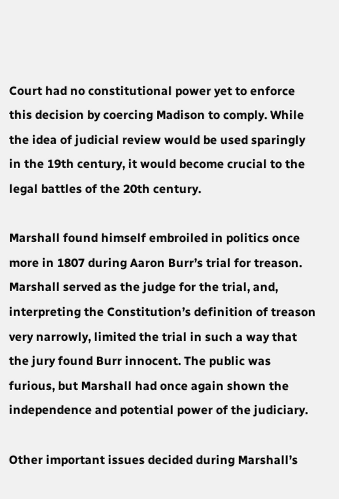Court had no constitutional power yet to enforce this decision by coercing Madison to comply. While the idea of judicial review would be used sparingly in the 19th century, it would become crucial to the legal battles of the 20th century.

Marshall found himself embroiled in politics once more in 1807 during Aaron Burr’s trial for treason. Marshall served as the judge for the trial, and, interpreting the Constitution’s definition of treason very narrowly, limited the trial in such a way that the jury found Burr innocent. The public was furious, but Marshall had once again shown the independence and potential power of the judiciary.

Other important issues decided during Marshall’s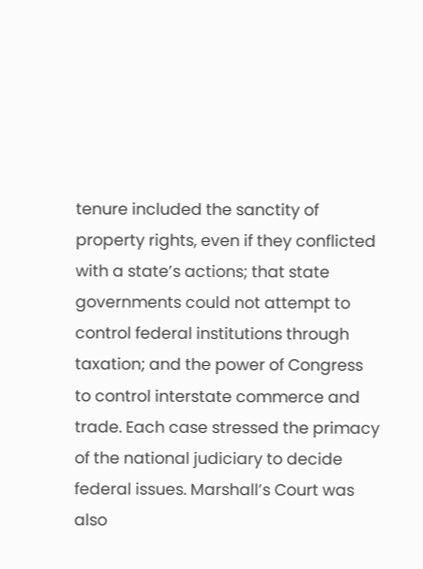tenure included the sanctity of property rights, even if they conflicted with a state’s actions; that state governments could not attempt to control federal institutions through taxation; and the power of Congress to control interstate commerce and trade. Each case stressed the primacy of the national judiciary to decide federal issues. Marshall’s Court was also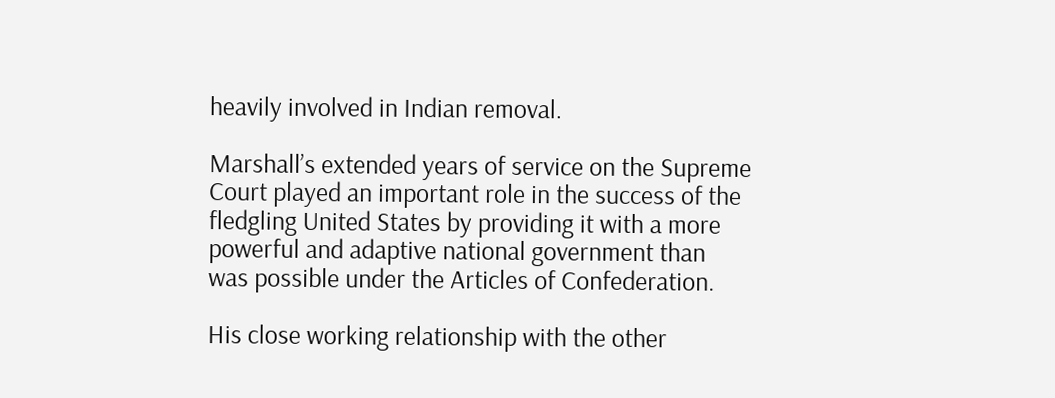heavily involved in Indian removal.

Marshall’s extended years of service on the Supreme Court played an important role in the success of the fledgling United States by providing it with a more powerful and adaptive national government than was possible under the Articles of Confederation.

His close working relationship with the other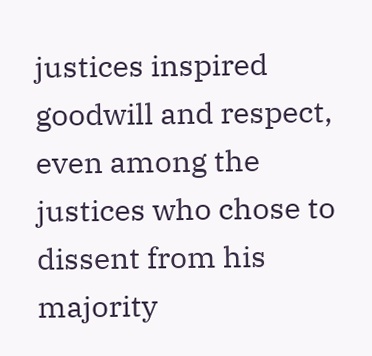justices inspired goodwill and respect, even among the justices who chose to dissent from his majority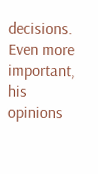decisions. Even more important, his opinions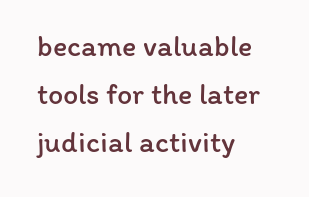became valuable tools for the later judicial activity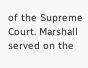of the Supreme Court. Marshall served on the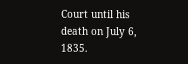Court until his death on July 6, 1835.